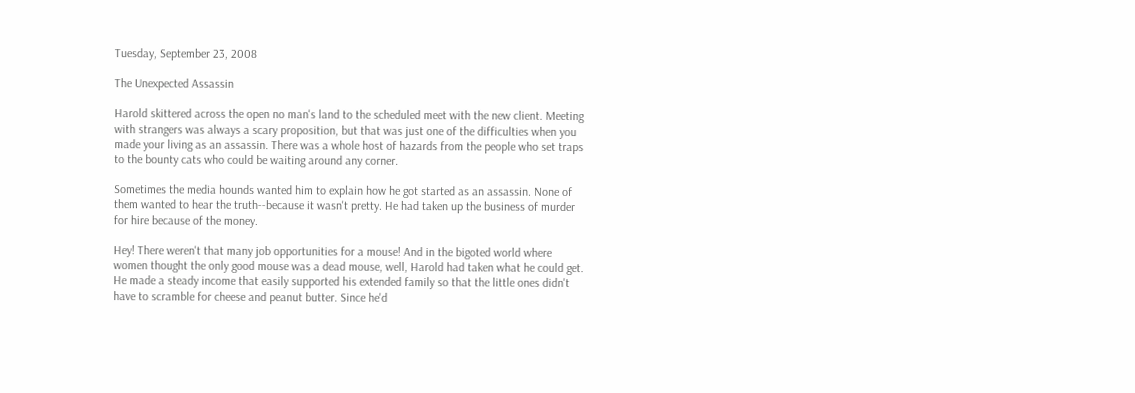Tuesday, September 23, 2008

The Unexpected Assassin

Harold skittered across the open no man's land to the scheduled meet with the new client. Meeting with strangers was always a scary proposition, but that was just one of the difficulties when you made your living as an assassin. There was a whole host of hazards from the people who set traps to the bounty cats who could be waiting around any corner.

Sometimes the media hounds wanted him to explain how he got started as an assassin. None of them wanted to hear the truth--because it wasn't pretty. He had taken up the business of murder for hire because of the money.

Hey! There weren't that many job opportunities for a mouse! And in the bigoted world where women thought the only good mouse was a dead mouse, well, Harold had taken what he could get. He made a steady income that easily supported his extended family so that the little ones didn't have to scramble for cheese and peanut butter. Since he'd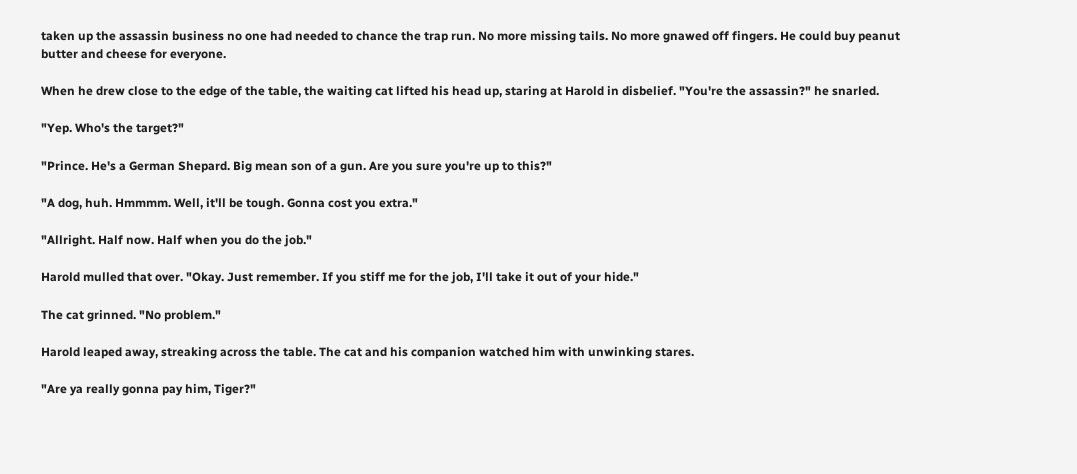taken up the assassin business no one had needed to chance the trap run. No more missing tails. No more gnawed off fingers. He could buy peanut butter and cheese for everyone.

When he drew close to the edge of the table, the waiting cat lifted his head up, staring at Harold in disbelief. "You're the assassin?" he snarled.

"Yep. Who's the target?"

"Prince. He's a German Shepard. Big mean son of a gun. Are you sure you're up to this?"

"A dog, huh. Hmmmm. Well, it'll be tough. Gonna cost you extra."

"Allright. Half now. Half when you do the job."

Harold mulled that over. "Okay. Just remember. If you stiff me for the job, I'll take it out of your hide."

The cat grinned. "No problem."

Harold leaped away, streaking across the table. The cat and his companion watched him with unwinking stares.

"Are ya really gonna pay him, Tiger?"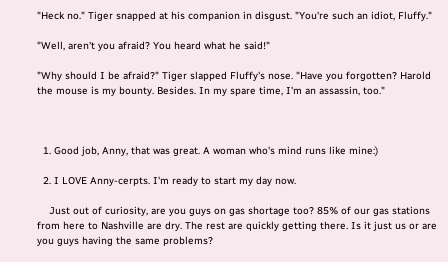"Heck no." Tiger snapped at his companion in disgust. "You're such an idiot, Fluffy."

"Well, aren't you afraid? You heard what he said!"

"Why should I be afraid?" Tiger slapped Fluffy's nose. "Have you forgotten? Harold the mouse is my bounty. Besides. In my spare time, I'm an assassin, too."



  1. Good job, Anny, that was great. A woman who's mind runs like mine:)

  2. I LOVE Anny-cerpts. I'm ready to start my day now.

    Just out of curiosity, are you guys on gas shortage too? 85% of our gas stations from here to Nashville are dry. The rest are quickly getting there. Is it just us or are you guys having the same problems?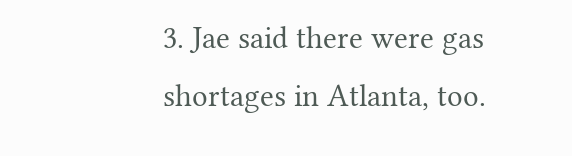3. Jae said there were gas shortages in Atlanta, too.